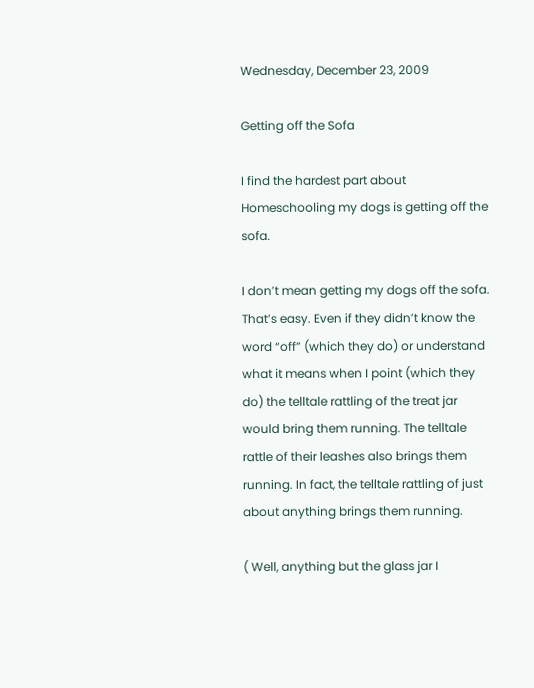Wednesday, December 23, 2009

Getting off the Sofa

I find the hardest part about Homeschooling my dogs is getting off the sofa.

I don’t mean getting my dogs off the sofa. That’s easy. Even if they didn’t know the word “off” (which they do) or understand what it means when I point (which they do) the telltale rattling of the treat jar would bring them running. The telltale rattle of their leashes also brings them running. In fact, the telltale rattling of just about anything brings them running.

( Well, anything but the glass jar I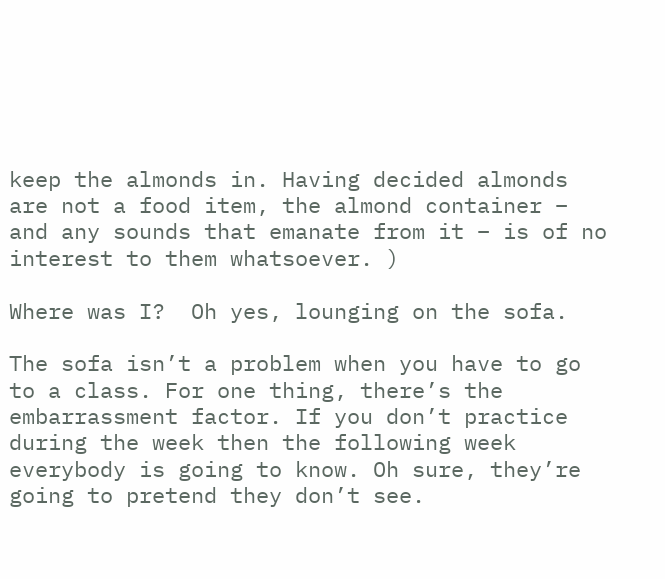keep the almonds in. Having decided almonds are not a food item, the almond container – and any sounds that emanate from it – is of no interest to them whatsoever. )

Where was I?  Oh yes, lounging on the sofa.

The sofa isn’t a problem when you have to go to a class. For one thing, there’s the embarrassment factor. If you don’t practice during the week then the following week everybody is going to know. Oh sure, they’re going to pretend they don’t see.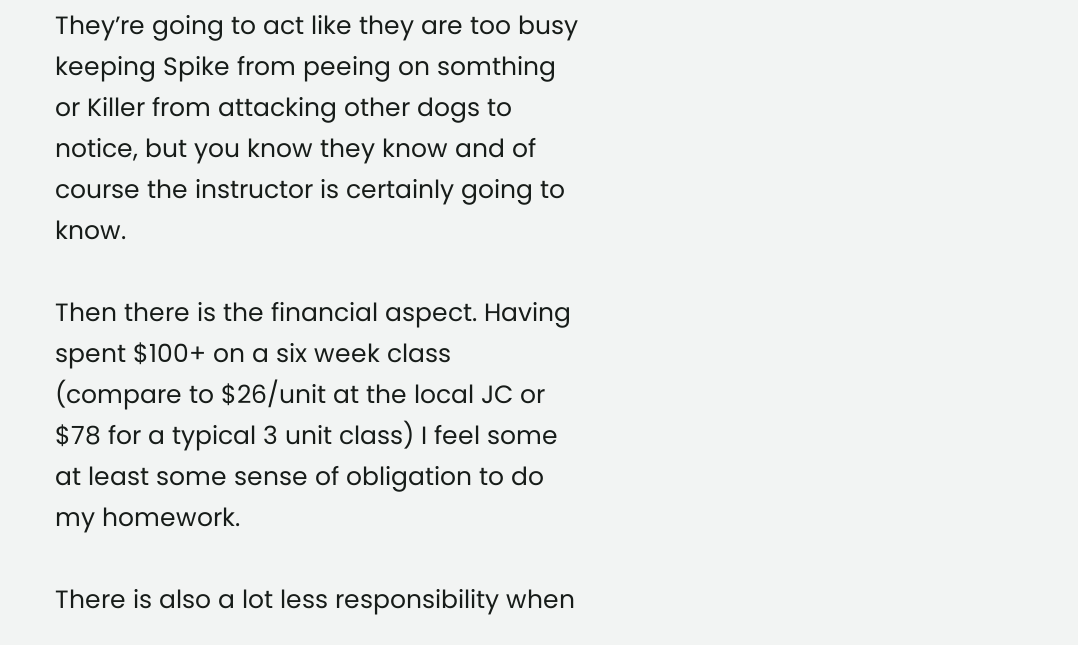They’re going to act like they are too busy keeping Spike from peeing on somthing or Killer from attacking other dogs to notice, but you know they know and of course the instructor is certainly going to know.

Then there is the financial aspect. Having spent $100+ on a six week class (compare to $26/unit at the local JC or $78 for a typical 3 unit class) I feel some at least some sense of obligation to do my homework.

There is also a lot less responsibility when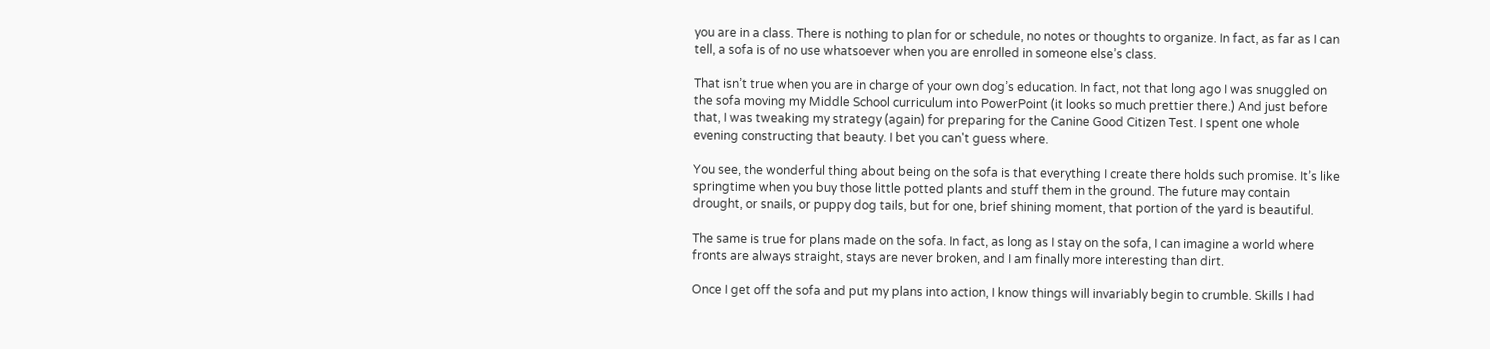you are in a class. There is nothing to plan for or schedule, no notes or thoughts to organize. In fact, as far as I can tell, a sofa is of no use whatsoever when you are enrolled in someone else’s class.

That isn’t true when you are in charge of your own dog’s education. In fact, not that long ago I was snuggled on the sofa moving my Middle School curriculum into PowerPoint (it looks so much prettier there.) And just before that, I was tweaking my strategy (again) for preparing for the Canine Good Citizen Test. I spent one whole evening constructing that beauty. I bet you can't guess where.

You see, the wonderful thing about being on the sofa is that everything I create there holds such promise. It’s like springtime when you buy those little potted plants and stuff them in the ground. The future may contain drought, or snails, or puppy dog tails, but for one, brief shining moment, that portion of the yard is beautiful.

The same is true for plans made on the sofa. In fact, as long as I stay on the sofa, I can imagine a world where fronts are always straight, stays are never broken, and I am finally more interesting than dirt.

Once I get off the sofa and put my plans into action, I know things will invariably begin to crumble. Skills I had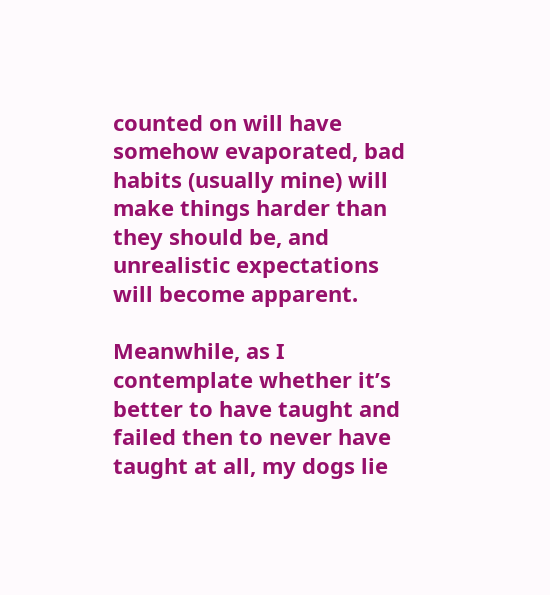counted on will have somehow evaporated, bad habits (usually mine) will make things harder than they should be, and unrealistic expectations will become apparent.

Meanwhile, as I contemplate whether it’s better to have taught and failed then to never have taught at all, my dogs lie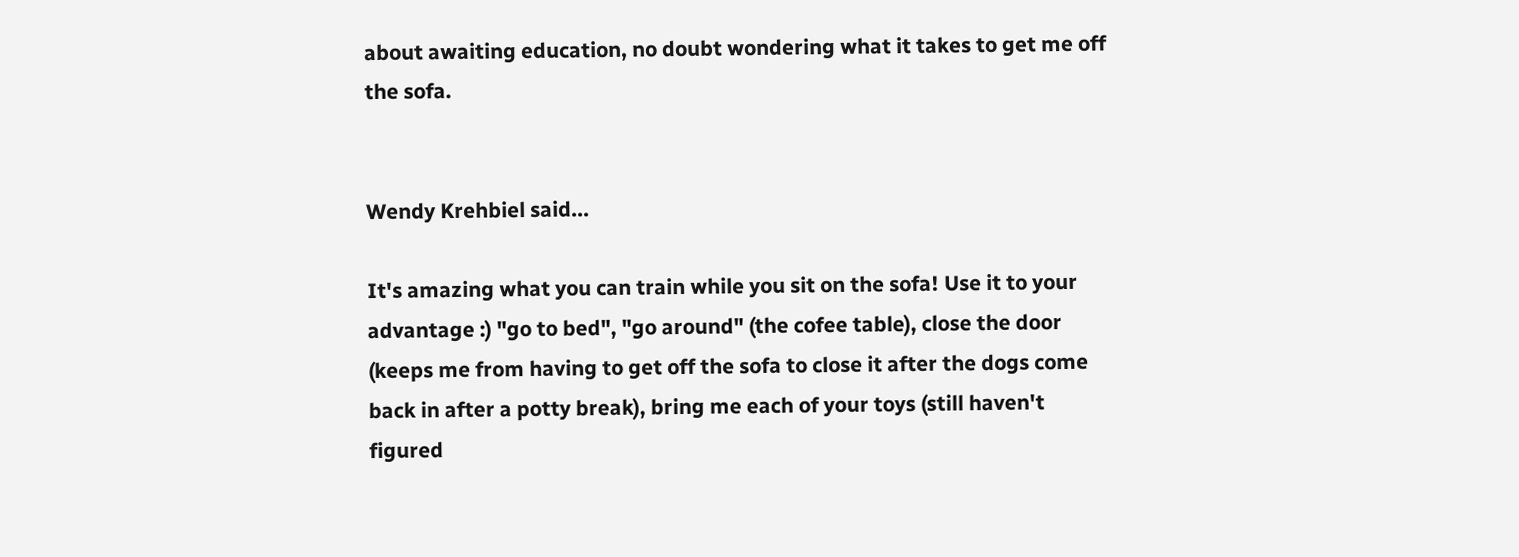about awaiting education, no doubt wondering what it takes to get me off the sofa.


Wendy Krehbiel said...

It's amazing what you can train while you sit on the sofa! Use it to your advantage :) "go to bed", "go around" (the cofee table), close the door (keeps me from having to get off the sofa to close it after the dogs come back in after a potty break), bring me each of your toys (still haven't figured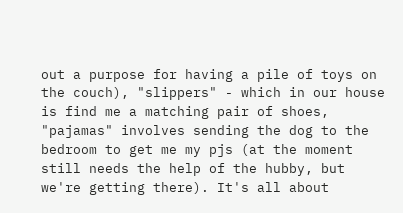out a purpose for having a pile of toys on the couch), "slippers" - which in our house is find me a matching pair of shoes, "pajamas" involves sending the dog to the bedroom to get me my pjs (at the moment still needs the help of the hubby, but we're getting there). It's all about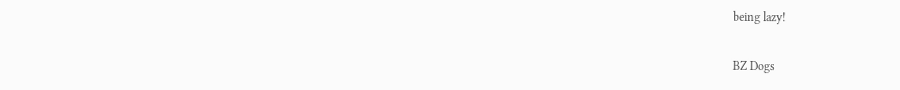being lazy!

BZ Dogs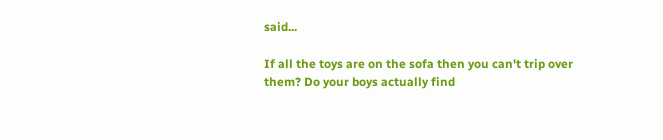said...

If all the toys are on the sofa then you can't trip over them? Do your boys actually find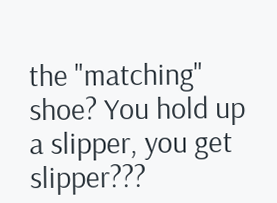the "matching" shoe? You hold up a slipper, you get slipper???